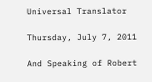Universal Translator

Thursday, July 7, 2011

And Speaking of Robert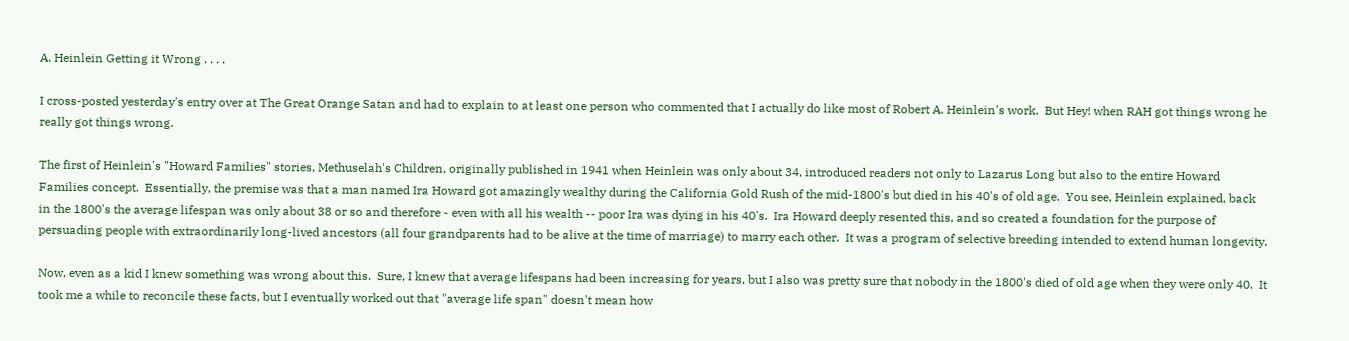A. Heinlein Getting it Wrong . . . .

I cross-posted yesterday's entry over at The Great Orange Satan and had to explain to at least one person who commented that I actually do like most of Robert A. Heinlein's work.  But Hey! when RAH got things wrong he really got things wrong.

The first of Heinlein's "Howard Families" stories, Methuselah's Children, originally published in 1941 when Heinlein was only about 34, introduced readers not only to Lazarus Long but also to the entire Howard Families concept.  Essentially, the premise was that a man named Ira Howard got amazingly wealthy during the California Gold Rush of the mid-1800's but died in his 40's of old age.  You see, Heinlein explained, back in the 1800's the average lifespan was only about 38 or so and therefore - even with all his wealth -- poor Ira was dying in his 40's.  Ira Howard deeply resented this, and so created a foundation for the purpose of persuading people with extraordinarily long-lived ancestors (all four grandparents had to be alive at the time of marriage) to marry each other.  It was a program of selective breeding intended to extend human longevity.

Now, even as a kid I knew something was wrong about this.  Sure, I knew that average lifespans had been increasing for years, but I also was pretty sure that nobody in the 1800's died of old age when they were only 40.  It took me a while to reconcile these facts, but I eventually worked out that "average life span" doesn't mean how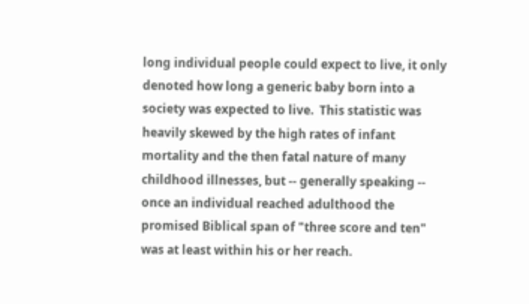long individual people could expect to live, it only denoted how long a generic baby born into a society was expected to live.  This statistic was heavily skewed by the high rates of infant mortality and the then fatal nature of many childhood illnesses, but -- generally speaking -- once an individual reached adulthood the promised Biblical span of "three score and ten" was at least within his or her reach.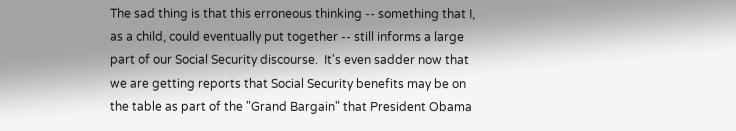The sad thing is that this erroneous thinking -- something that I, as a child, could eventually put together -- still informs a large part of our Social Security discourse.  It's even sadder now that we are getting reports that Social Security benefits may be on the table as part of the "Grand Bargain" that President Obama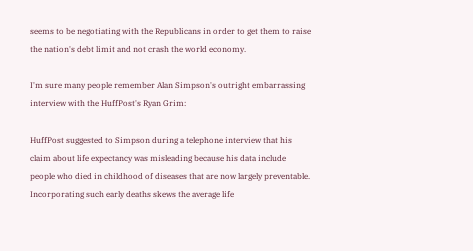seems to be negotiating with the Republicans in order to get them to raise the nation's debt limit and not crash the world economy.

I'm sure many people remember Alan Simpson's outright embarrassing interview with the HuffPost's Ryan Grim:

HuffPost suggested to Simpson during a telephone interview that his claim about life expectancy was misleading because his data include people who died in childhood of diseases that are now largely preventable. Incorporating such early deaths skews the average life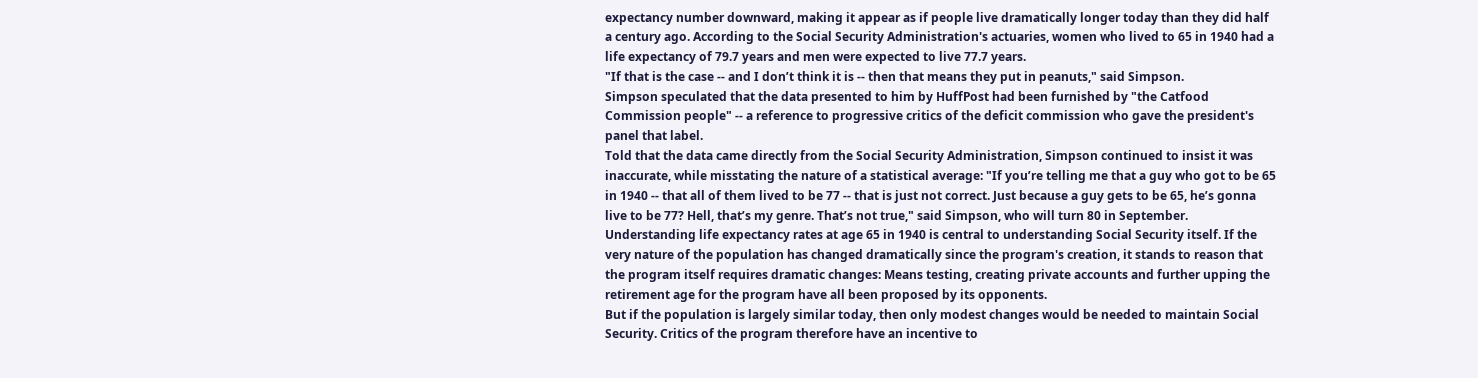expectancy number downward, making it appear as if people live dramatically longer today than they did half a century ago. According to the Social Security Administration's actuaries, women who lived to 65 in 1940 had a life expectancy of 79.7 years and men were expected to live 77.7 years.
"If that is the case -- and I don’t think it is -- then that means they put in peanuts," said Simpson.
Simpson speculated that the data presented to him by HuffPost had been furnished by "the Catfood Commission people" -- a reference to progressive critics of the deficit commission who gave the president's panel that label.
Told that the data came directly from the Social Security Administration, Simpson continued to insist it was inaccurate, while misstating the nature of a statistical average: "If you’re telling me that a guy who got to be 65 in 1940 -- that all of them lived to be 77 -- that is just not correct. Just because a guy gets to be 65, he’s gonna live to be 77? Hell, that’s my genre. That’s not true," said Simpson, who will turn 80 in September.
Understanding life expectancy rates at age 65 in 1940 is central to understanding Social Security itself. If the very nature of the population has changed dramatically since the program's creation, it stands to reason that the program itself requires dramatic changes: Means testing, creating private accounts and further upping the retirement age for the program have all been proposed by its opponents.
But if the population is largely similar today, then only modest changes would be needed to maintain Social Security. Critics of the program therefore have an incentive to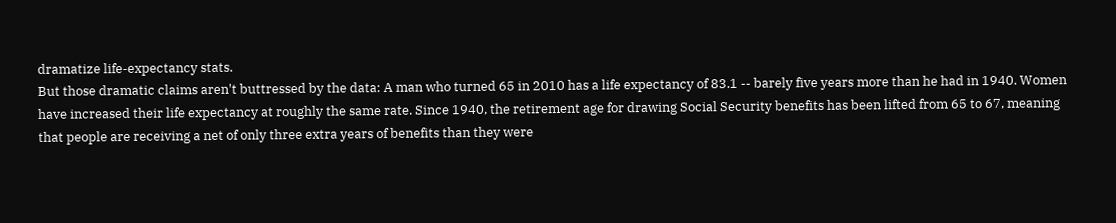dramatize life-expectancy stats.
But those dramatic claims aren't buttressed by the data: A man who turned 65 in 2010 has a life expectancy of 83.1 -- barely five years more than he had in 1940. Women have increased their life expectancy at roughly the same rate. Since 1940, the retirement age for drawing Social Security benefits has been lifted from 65 to 67, meaning that people are receiving a net of only three extra years of benefits than they were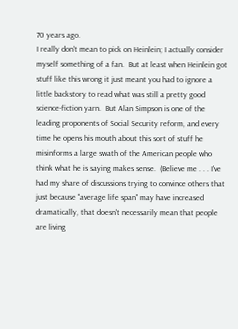70 years ago.
I really don't mean to pick on Heinlein; I actually consider myself something of a fan.  But at least when Heinlein got stuff like this wrong it just meant you had to ignore a little backstory to read what was still a pretty good science-fiction yarn.  But Alan Simpson is one of the leading proponents of Social Security reform, and every time he opens his mouth about this sort of stuff he misinforms a large swath of the American people who think what he is saying makes sense.  (Believe me . . . I've had my share of discussions trying to convince others that just because "average life span" may have increased dramatically, that doesn't necessarily mean that people are living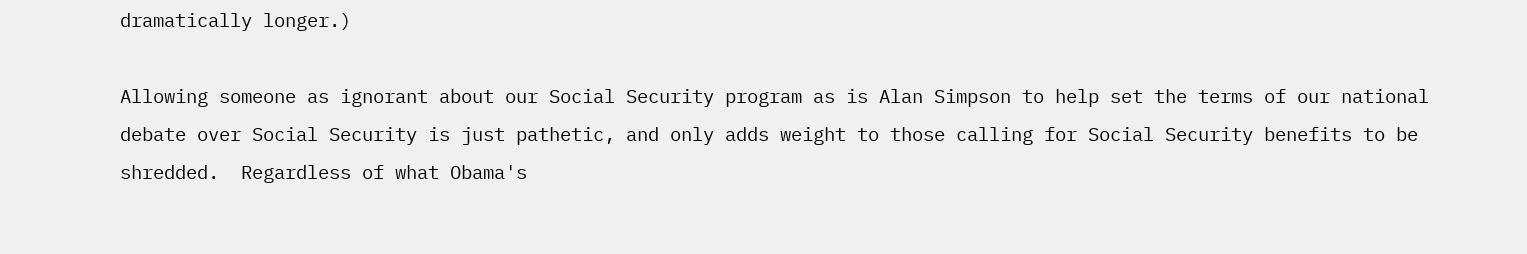dramatically longer.)

Allowing someone as ignorant about our Social Security program as is Alan Simpson to help set the terms of our national debate over Social Security is just pathetic, and only adds weight to those calling for Social Security benefits to be shredded.  Regardless of what Obama's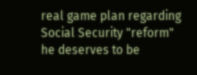real game plan regarding Social Security "reform" he deserves to be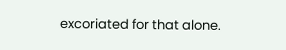excoriated for that alone.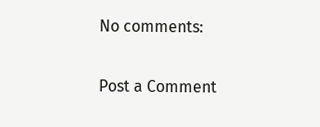No comments:

Post a Comment